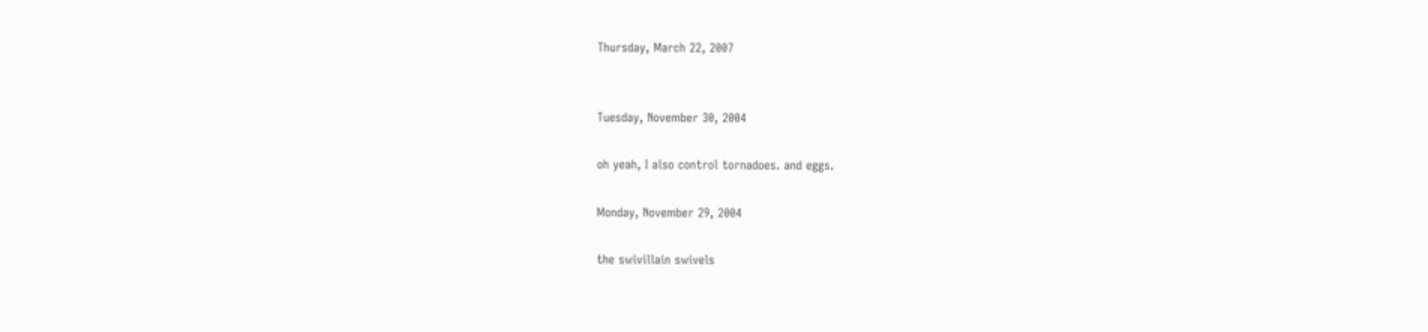Thursday, March 22, 2007


Tuesday, November 30, 2004

oh yeah, I also control tornadoes. and eggs.

Monday, November 29, 2004

the swivillain swivels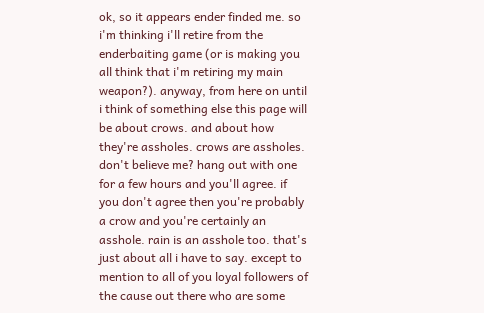ok, so it appears ender finded me. so i'm thinking i'll retire from the enderbaiting game (or is making you all think that i'm retiring my main weapon?). anyway, from here on until i think of something else this page will be about crows. and about how they're assholes. crows are assholes. don't believe me? hang out with one for a few hours and you'll agree. if you don't agree then you're probably a crow and you're certainly an asshole. rain is an asshole too. that's just about all i have to say. except to mention to all of you loyal followers of the cause out there who are some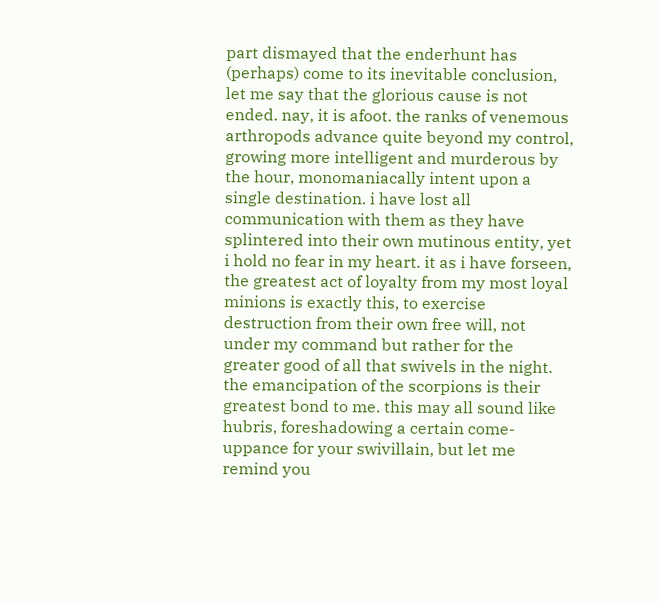part dismayed that the enderhunt has (perhaps) come to its inevitable conclusion, let me say that the glorious cause is not ended. nay, it is afoot. the ranks of venemous arthropods advance quite beyond my control, growing more intelligent and murderous by the hour, monomaniacally intent upon a single destination. i have lost all communication with them as they have splintered into their own mutinous entity, yet i hold no fear in my heart. it as i have forseen, the greatest act of loyalty from my most loyal minions is exactly this, to exercise destruction from their own free will, not under my command but rather for the greater good of all that swivels in the night. the emancipation of the scorpions is their greatest bond to me. this may all sound like hubris, foreshadowing a certain come-uppance for your swivillain, but let me remind you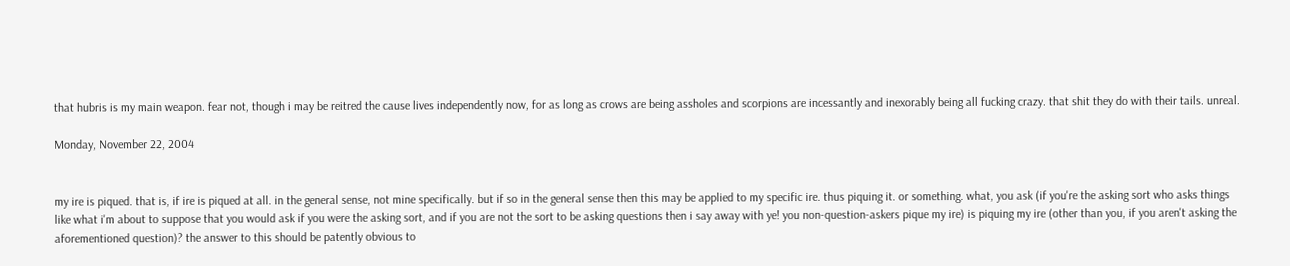that hubris is my main weapon. fear not, though i may be reitred the cause lives independently now, for as long as crows are being assholes and scorpions are incessantly and inexorably being all fucking crazy. that shit they do with their tails. unreal.

Monday, November 22, 2004


my ire is piqued. that is, if ire is piqued at all. in the general sense, not mine specifically. but if so in the general sense then this may be applied to my specific ire. thus piquing it. or something. what, you ask (if you're the asking sort who asks things like what i'm about to suppose that you would ask if you were the asking sort, and if you are not the sort to be asking questions then i say away with ye! you non-question-askers pique my ire) is piquing my ire (other than you, if you aren't asking the aforementioned question)? the answer to this should be patently obvious to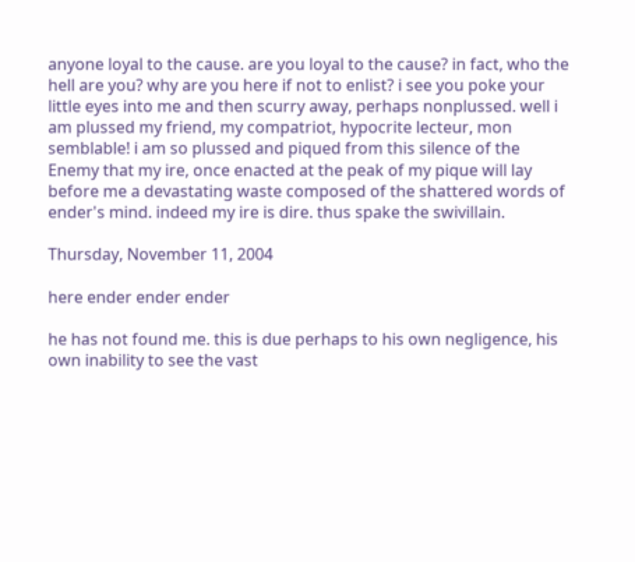anyone loyal to the cause. are you loyal to the cause? in fact, who the hell are you? why are you here if not to enlist? i see you poke your little eyes into me and then scurry away, perhaps nonplussed. well i am plussed my friend, my compatriot, hypocrite lecteur, mon semblable! i am so plussed and piqued from this silence of the Enemy that my ire, once enacted at the peak of my pique will lay before me a devastating waste composed of the shattered words of ender's mind. indeed my ire is dire. thus spake the swivillain.

Thursday, November 11, 2004

here ender ender ender

he has not found me. this is due perhaps to his own negligence, his own inability to see the vast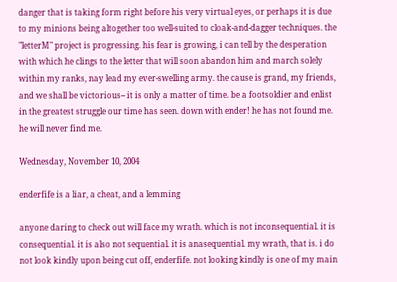danger that is taking form right before his very virtual eyes, or perhaps it is due to my minions being altogether too well-suited to cloak-and-dagger techniques. the "letterM" project is progressing. his fear is growing, i can tell by the desperation with which he clings to the letter that will soon abandon him and march solely within my ranks, nay lead my ever-swelling army. the cause is grand, my friends, and we shall be victorious-- it is only a matter of time. be a footsoldier and enlist in the greatest struggle our time has seen. down with ender! he has not found me. he will never find me.

Wednesday, November 10, 2004

enderfife is a liar, a cheat, and a lemming

anyone daring to check out will face my wrath. which is not inconsequential. it is consequential. it is also not sequential. it is anasequential. my wrath, that is. i do not look kindly upon being cut off, enderfife. not looking kindly is one of my main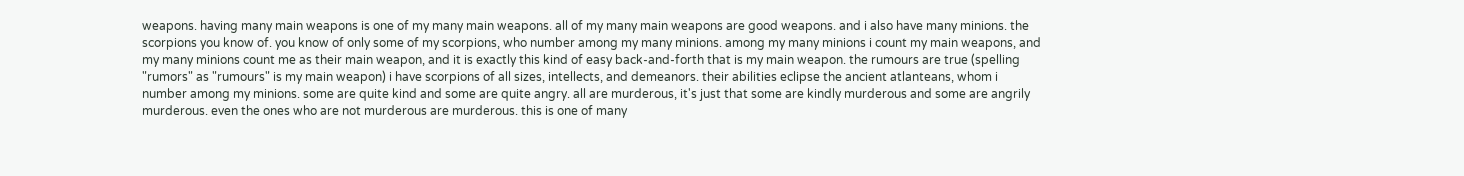weapons. having many main weapons is one of my many main weapons. all of my many main weapons are good weapons. and i also have many minions. the scorpions you know of. you know of only some of my scorpions, who number among my many minions. among my many minions i count my main weapons, and my many minions count me as their main weapon, and it is exactly this kind of easy back-and-forth that is my main weapon. the rumours are true (spelling "rumors" as "rumours" is my main weapon) i have scorpions of all sizes, intellects, and demeanors. their abilities eclipse the ancient atlanteans, whom i number among my minions. some are quite kind and some are quite angry. all are murderous, it's just that some are kindly murderous and some are angrily murderous. even the ones who are not murderous are murderous. this is one of many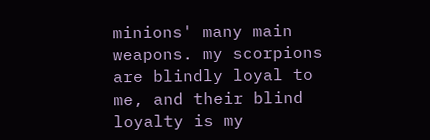minions' many main weapons. my scorpions are blindly loyal to me, and their blind loyalty is my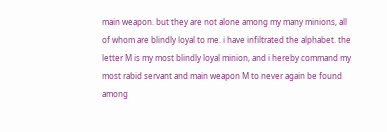main weapon. but they are not alone among my many minions, all of whom are blindly loyal to me. i have infiltrated the alphabet. the letter M is my most blindly loyal minion, and i hereby command my most rabid servant and main weapon M to never again be found among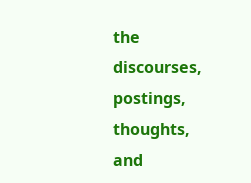the discourses, postings, thoughts, and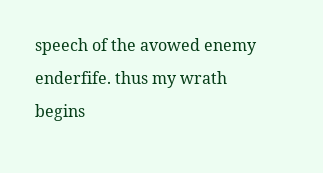speech of the avowed enemy enderfife. thus my wrath begins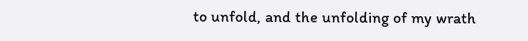to unfold, and the unfolding of my wrath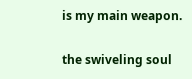is my main weapon.

the swiveling soul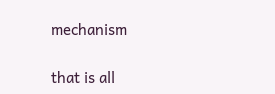mechanism

that is all